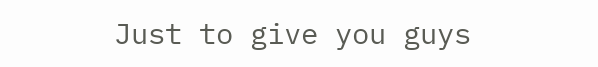Just to give you guys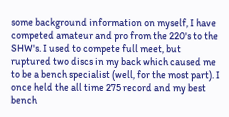some background information on myself, I have competed amateur and pro from the 220's to the SHW's. I used to compete full meet, but ruptured two discs in my back which caused me to be a bench specialist (well, for the most part). I once held the all time 275 record and my best bench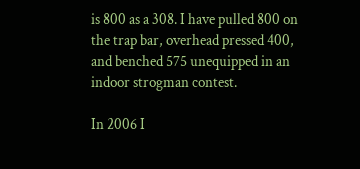is 800 as a 308. I have pulled 800 on the trap bar, overhead pressed 400, and benched 575 unequipped in an indoor strogman contest.

In 2006 I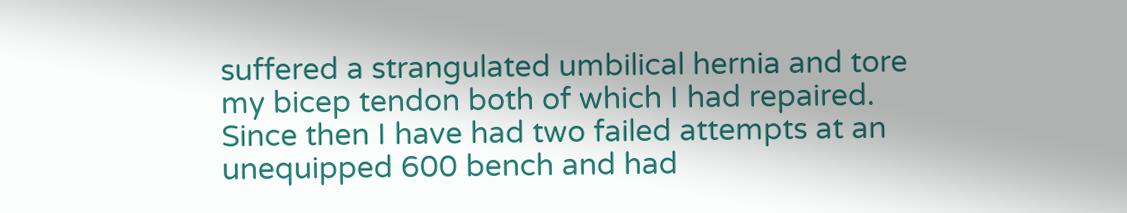suffered a strangulated umbilical hernia and tore my bicep tendon both of which I had repaired. Since then I have had two failed attempts at an unequipped 600 bench and had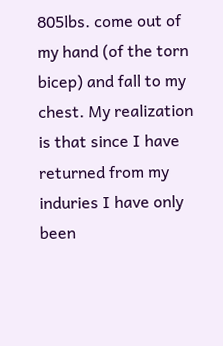805lbs. come out of my hand (of the torn bicep) and fall to my chest. My realization is that since I have returned from my induries I have only been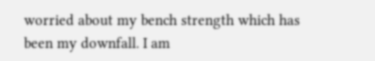worried about my bench strength which has been my downfall. I am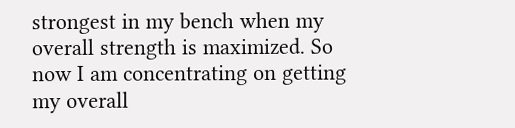strongest in my bench when my overall strength is maximized. So now I am concentrating on getting my overall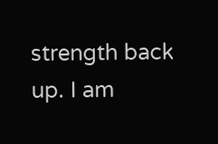strength back up. I am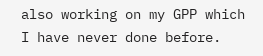also working on my GPP which I have never done before.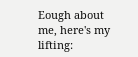Eough about me, here's my lifting: